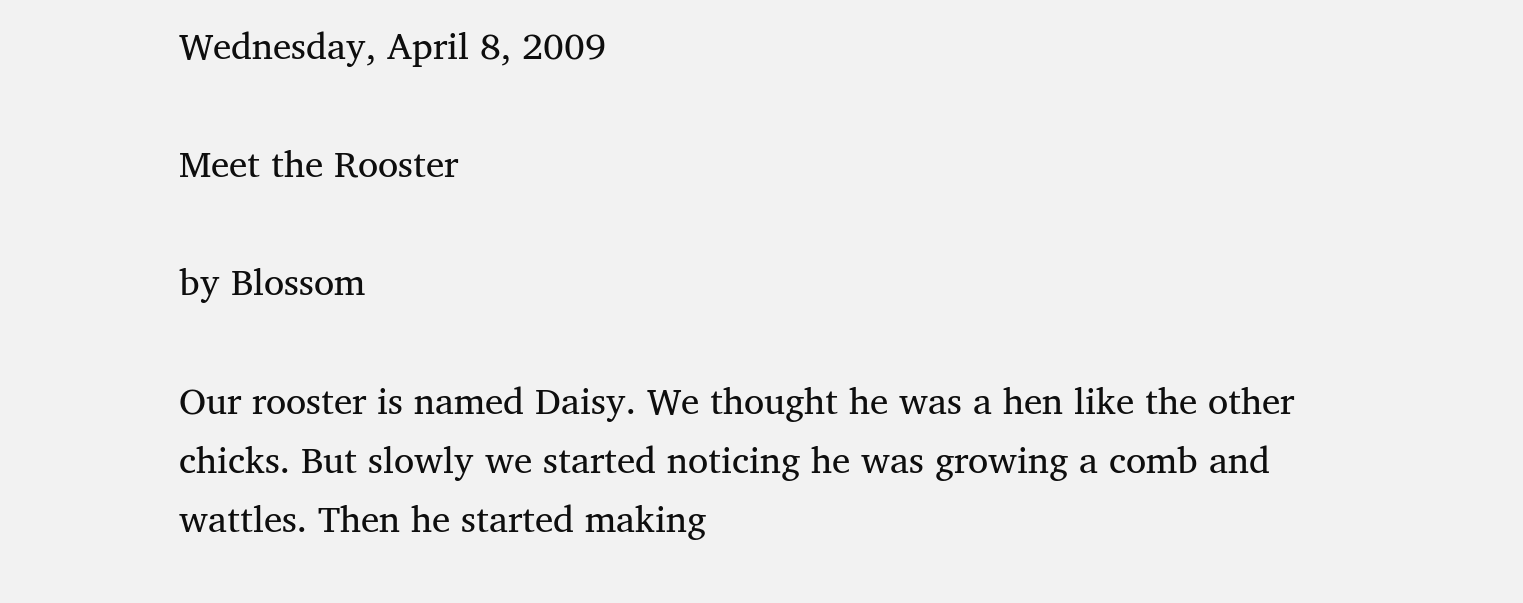Wednesday, April 8, 2009

Meet the Rooster

by Blossom

Our rooster is named Daisy. We thought he was a hen like the other chicks. But slowly we started noticing he was growing a comb and wattles. Then he started making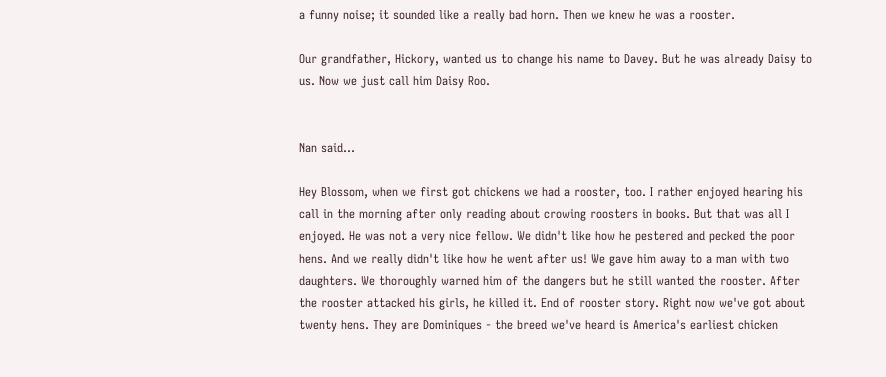a funny noise; it sounded like a really bad horn. Then we knew he was a rooster.

Our grandfather, Hickory, wanted us to change his name to Davey. But he was already Daisy to us. Now we just call him Daisy Roo.


Nan said...

Hey Blossom, when we first got chickens we had a rooster, too. I rather enjoyed hearing his call in the morning after only reading about crowing roosters in books. But that was all I enjoyed. He was not a very nice fellow. We didn't like how he pestered and pecked the poor hens. And we really didn't like how he went after us! We gave him away to a man with two daughters. We thoroughly warned him of the dangers but he still wanted the rooster. After the rooster attacked his girls, he killed it. End of rooster story. Right now we've got about twenty hens. They are Dominiques - the breed we've heard is America's earliest chicken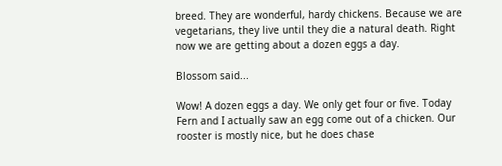breed. They are wonderful, hardy chickens. Because we are vegetarians, they live until they die a natural death. Right now we are getting about a dozen eggs a day.

Blossom said...

Wow! A dozen eggs a day. We only get four or five. Today Fern and I actually saw an egg come out of a chicken. Our rooster is mostly nice, but he does chase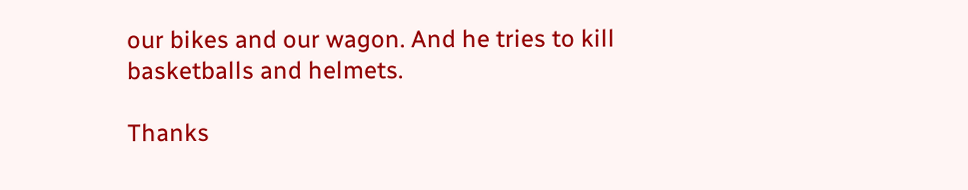our bikes and our wagon. And he tries to kill basketballs and helmets.

Thanks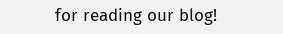for reading our blog!